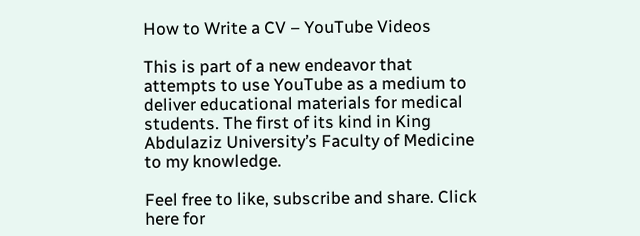How to Write a CV – YouTube Videos

This is part of a new endeavor that attempts to use YouTube as a medium to deliver educational materials for medical students. The first of its kind in King Abdulaziz University’s Faculty of Medicine to my knowledge.

Feel free to like, subscribe and share. Click here for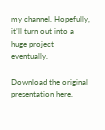my channel. Hopefully, it’ll turn out into a huge project eventually.

Download the original presentation here.